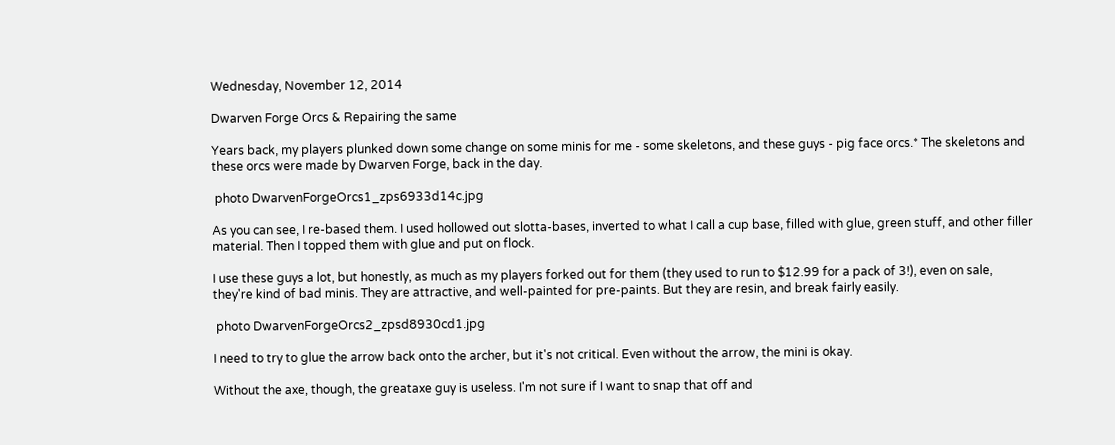Wednesday, November 12, 2014

Dwarven Forge Orcs & Repairing the same

Years back, my players plunked down some change on some minis for me - some skeletons, and these guys - pig face orcs.* The skeletons and these orcs were made by Dwarven Forge, back in the day.

 photo DwarvenForgeOrcs1_zps6933d14c.jpg

As you can see, I re-based them. I used hollowed out slotta-bases, inverted to what I call a cup base, filled with glue, green stuff, and other filler material. Then I topped them with glue and put on flock.

I use these guys a lot, but honestly, as much as my players forked out for them (they used to run to $12.99 for a pack of 3!), even on sale, they're kind of bad minis. They are attractive, and well-painted for pre-paints. But they are resin, and break fairly easily.

 photo DwarvenForgeOrcs2_zpsd8930cd1.jpg

I need to try to glue the arrow back onto the archer, but it's not critical. Even without the arrow, the mini is okay.

Without the axe, though, the greataxe guy is useless. I'm not sure if I want to snap that off and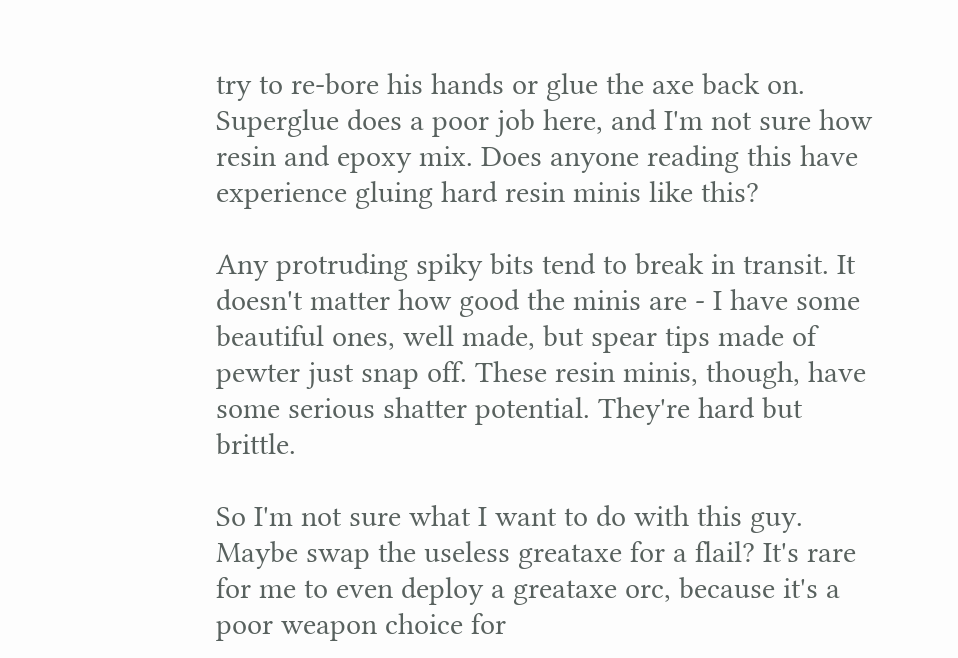try to re-bore his hands or glue the axe back on. Superglue does a poor job here, and I'm not sure how resin and epoxy mix. Does anyone reading this have experience gluing hard resin minis like this?

Any protruding spiky bits tend to break in transit. It doesn't matter how good the minis are - I have some beautiful ones, well made, but spear tips made of pewter just snap off. These resin minis, though, have some serious shatter potential. They're hard but brittle.

So I'm not sure what I want to do with this guy. Maybe swap the useless greataxe for a flail? It's rare for me to even deploy a greataxe orc, because it's a poor weapon choice for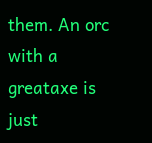them. An orc with a greataxe is just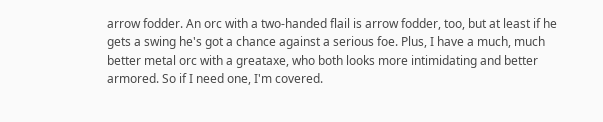arrow fodder. An orc with a two-handed flail is arrow fodder, too, but at least if he gets a swing he's got a chance against a serious foe. Plus, I have a much, much better metal orc with a greataxe, who both looks more intimidating and better armored. So if I need one, I'm covered.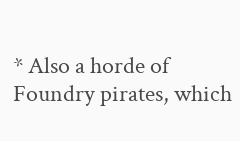* Also a horde of Foundry pirates, which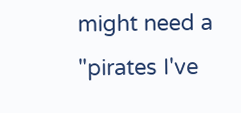might need a "pirates I've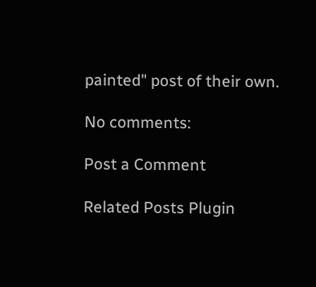painted" post of their own.

No comments:

Post a Comment

Related Posts Plugin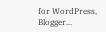for WordPress, Blogger...